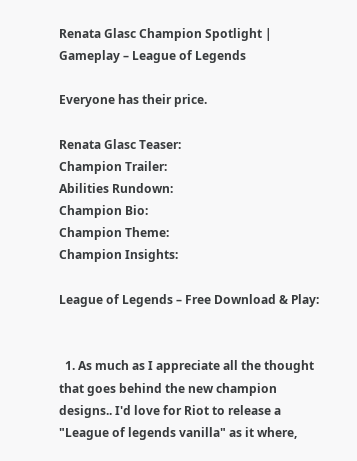Renata Glasc Champion Spotlight | Gameplay – League of Legends

Everyone has their price.

Renata Glasc Teaser:
Champion Trailer:
Abilities Rundown:
Champion Bio:
Champion Theme:
Champion Insights:

League of Legends – Free Download & Play:


  1. As much as I appreciate all the thought that goes behind the new champion designs.. I'd love for Riot to release a "League of legends vanilla" as it where,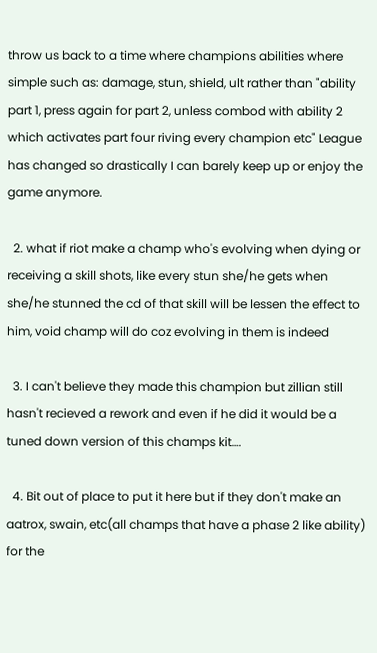throw us back to a time where champions abilities where simple such as: damage, stun, shield, ult rather than "ability part 1, press again for part 2, unless combod with ability 2 which activates part four riving every champion etc" League has changed so drastically I can barely keep up or enjoy the game anymore.

  2. what if riot make a champ who's evolving when dying or receiving a skill shots, like every stun she/he gets when she/he stunned the cd of that skill will be lessen the effect to him, void champ will do coz evolving in them is indeed

  3. I can't believe they made this champion but zillian still hasn't recieved a rework and even if he did it would be a tuned down version of this champs kit….

  4. Bit out of place to put it here but if they don't make an aatrox, swain, etc(all champs that have a phase 2 like ability) for the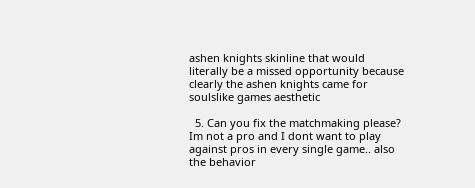ashen knights skinline that would literally be a missed opportunity because clearly the ashen knights came for soulslike games aesthetic

  5. Can you fix the matchmaking please? Im not a pro and I dont want to play against pros in every single game.. also the behavior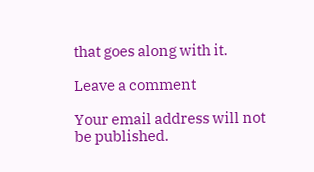that goes along with it.

Leave a comment

Your email address will not be published.